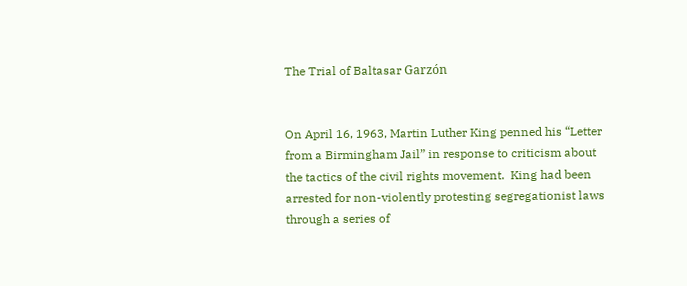The Trial of Baltasar Garzón


On April 16, 1963, Martin Luther King penned his “Letter from a Birmingham Jail” in response to criticism about the tactics of the civil rights movement.  King had been arrested for non-violently protesting segregationist laws through a series of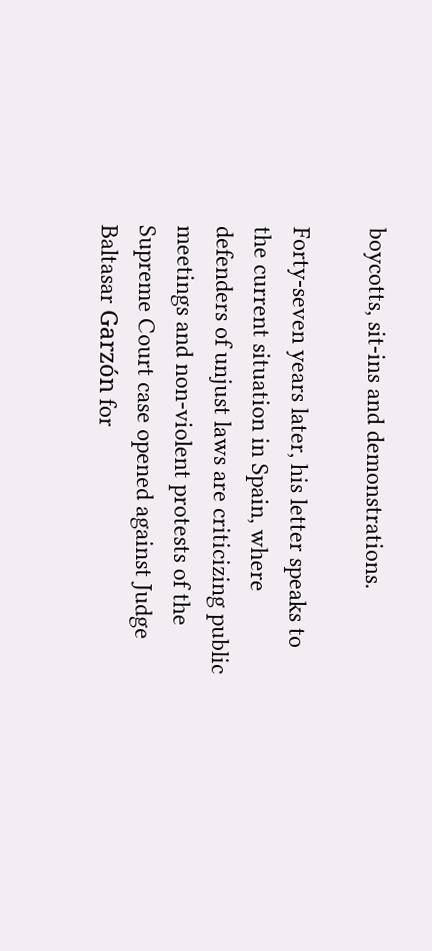boycotts, sit-ins and demonstrations.

Forty-seven years later, his letter speaks to the current situation in Spain, where defenders of unjust laws are criticizing public meetings and non-violent protests of the Supreme Court case opened against Judge Baltasar Garzón for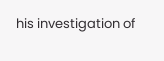his investigation of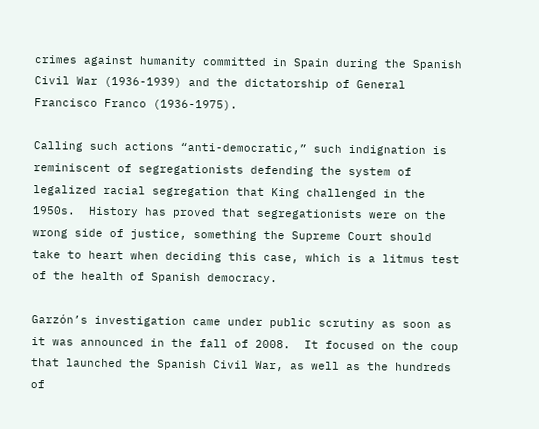crimes against humanity committed in Spain during the Spanish Civil War (1936-1939) and the dictatorship of General Francisco Franco (1936-1975).

Calling such actions “anti-democratic,” such indignation is reminiscent of segregationists defending the system of legalized racial segregation that King challenged in the 1950s.  History has proved that segregationists were on the wrong side of justice, something the Supreme Court should take to heart when deciding this case, which is a litmus test of the health of Spanish democracy.

Garzón’s investigation came under public scrutiny as soon as it was announced in the fall of 2008.  It focused on the coup that launched the Spanish Civil War, as well as the hundreds of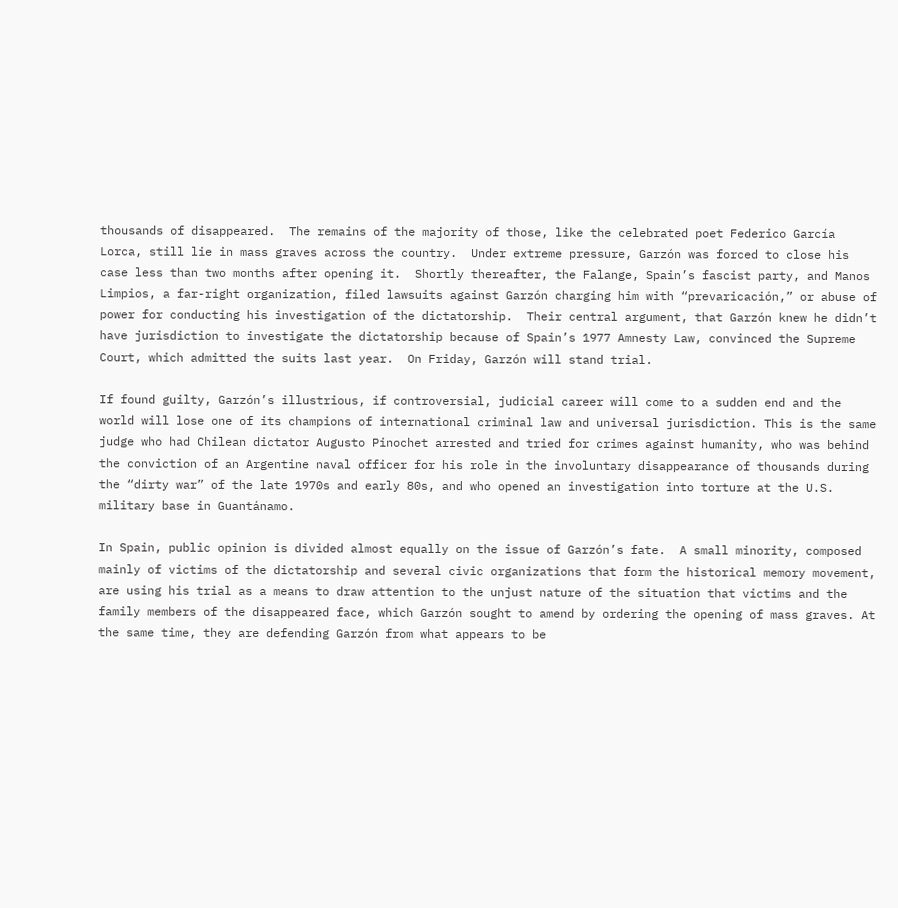thousands of disappeared.  The remains of the majority of those, like the celebrated poet Federico García Lorca, still lie in mass graves across the country.  Under extreme pressure, Garzón was forced to close his case less than two months after opening it.  Shortly thereafter, the Falange, Spain’s fascist party, and Manos Limpios, a far-right organization, filed lawsuits against Garzón charging him with “prevaricación,” or abuse of power for conducting his investigation of the dictatorship.  Their central argument, that Garzón knew he didn’t have jurisdiction to investigate the dictatorship because of Spain’s 1977 Amnesty Law, convinced the Supreme Court, which admitted the suits last year.  On Friday, Garzón will stand trial.

If found guilty, Garzón’s illustrious, if controversial, judicial career will come to a sudden end and the world will lose one of its champions of international criminal law and universal jurisdiction. This is the same judge who had Chilean dictator Augusto Pinochet arrested and tried for crimes against humanity, who was behind the conviction of an Argentine naval officer for his role in the involuntary disappearance of thousands during the “dirty war” of the late 1970s and early 80s, and who opened an investigation into torture at the U.S. military base in Guantánamo.

In Spain, public opinion is divided almost equally on the issue of Garzón’s fate.  A small minority, composed mainly of victims of the dictatorship and several civic organizations that form the historical memory movement, are using his trial as a means to draw attention to the unjust nature of the situation that victims and the family members of the disappeared face, which Garzón sought to amend by ordering the opening of mass graves. At the same time, they are defending Garzón from what appears to be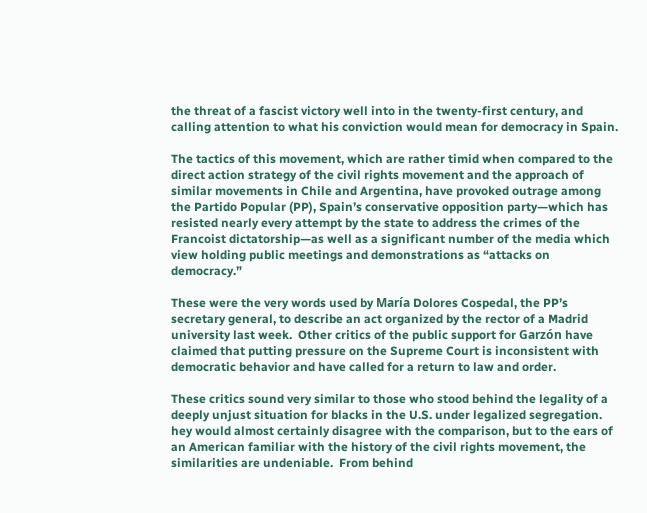the threat of a fascist victory well into in the twenty-first century, and calling attention to what his conviction would mean for democracy in Spain.

The tactics of this movement, which are rather timid when compared to the direct action strategy of the civil rights movement and the approach of similar movements in Chile and Argentina, have provoked outrage among the Partido Popular (PP), Spain’s conservative opposition party—which has resisted nearly every attempt by the state to address the crimes of the Francoist dictatorship—as well as a significant number of the media which view holding public meetings and demonstrations as “attacks on democracy.”

These were the very words used by María Dolores Cospedal, the PP’s secretary general, to describe an act organized by the rector of a Madrid university last week.  Other critics of the public support for Garzón have claimed that putting pressure on the Supreme Court is inconsistent with democratic behavior and have called for a return to law and order.

These critics sound very similar to those who stood behind the legality of a deeply unjust situation for blacks in the U.S. under legalized segregation.  hey would almost certainly disagree with the comparison, but to the ears of an American familiar with the history of the civil rights movement, the similarities are undeniable.  From behind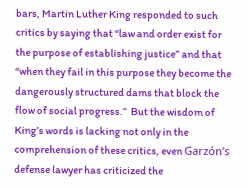bars, Martin Luther King responded to such critics by saying that “law and order exist for the purpose of establishing justice” and that “when they fail in this purpose they become the dangerously structured dams that block the flow of social progress.”  But the wisdom of King’s words is lacking not only in the comprehension of these critics, even Garzón’s defense lawyer has criticized the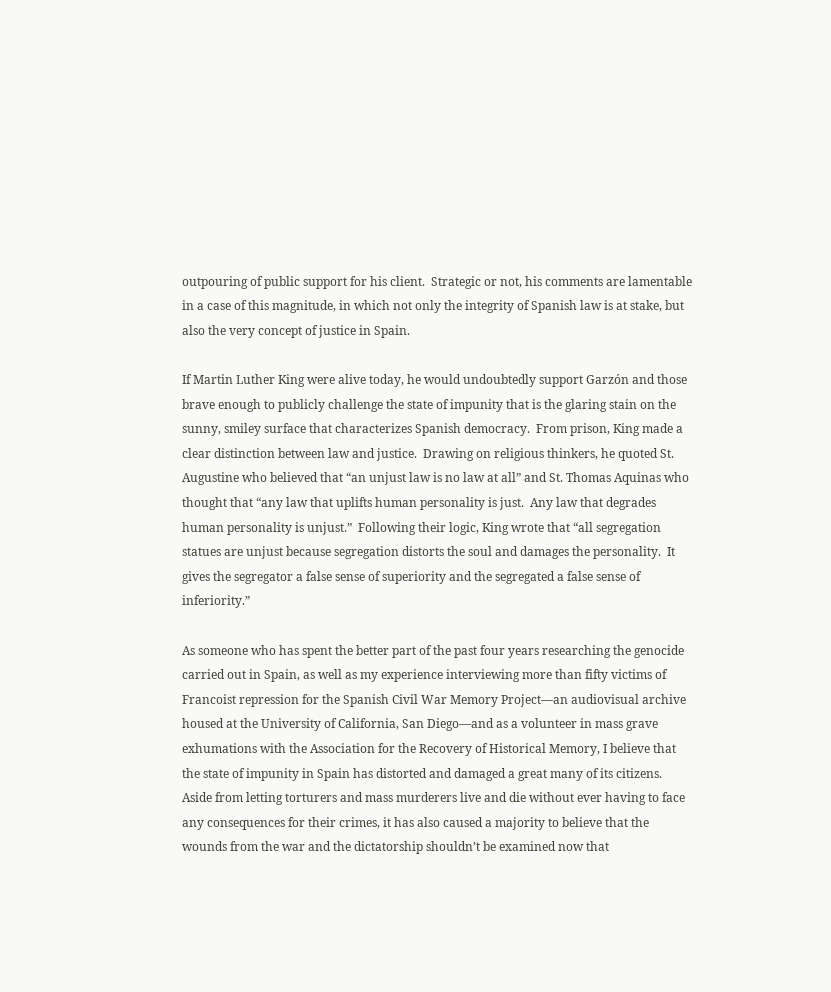outpouring of public support for his client.  Strategic or not, his comments are lamentable in a case of this magnitude, in which not only the integrity of Spanish law is at stake, but also the very concept of justice in Spain.

If Martin Luther King were alive today, he would undoubtedly support Garzón and those brave enough to publicly challenge the state of impunity that is the glaring stain on the sunny, smiley surface that characterizes Spanish democracy.  From prison, King made a clear distinction between law and justice.  Drawing on religious thinkers, he quoted St. Augustine who believed that “an unjust law is no law at all” and St. Thomas Aquinas who thought that “any law that uplifts human personality is just.  Any law that degrades human personality is unjust.”  Following their logic, King wrote that “all segregation statues are unjust because segregation distorts the soul and damages the personality.  It gives the segregator a false sense of superiority and the segregated a false sense of inferiority.”

As someone who has spent the better part of the past four years researching the genocide carried out in Spain, as well as my experience interviewing more than fifty victims of Francoist repression for the Spanish Civil War Memory Project—an audiovisual archive housed at the University of California, San Diego—and as a volunteer in mass grave exhumations with the Association for the Recovery of Historical Memory, I believe that the state of impunity in Spain has distorted and damaged a great many of its citizens.  Aside from letting torturers and mass murderers live and die without ever having to face any consequences for their crimes, it has also caused a majority to believe that the wounds from the war and the dictatorship shouldn’t be examined now that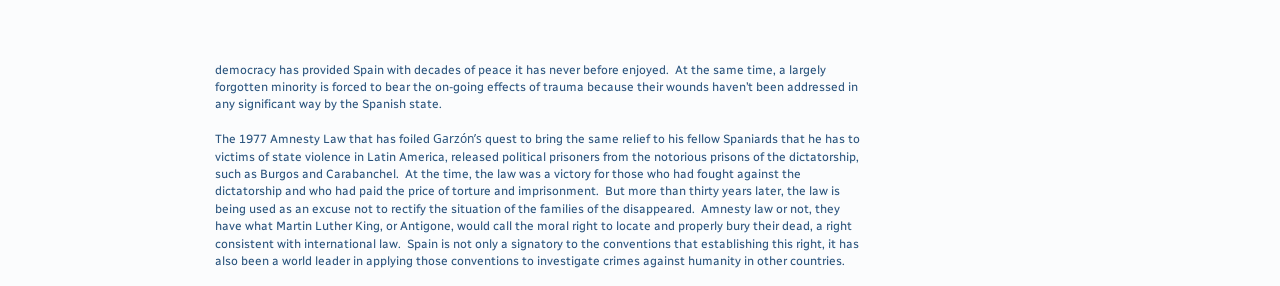democracy has provided Spain with decades of peace it has never before enjoyed.  At the same time, a largely forgotten minority is forced to bear the on-going effects of trauma because their wounds haven’t been addressed in any significant way by the Spanish state.

The 1977 Amnesty Law that has foiled Garzón’s quest to bring the same relief to his fellow Spaniards that he has to victims of state violence in Latin America, released political prisoners from the notorious prisons of the dictatorship, such as Burgos and Carabanchel.  At the time, the law was a victory for those who had fought against the dictatorship and who had paid the price of torture and imprisonment.  But more than thirty years later, the law is being used as an excuse not to rectify the situation of the families of the disappeared.  Amnesty law or not, they have what Martin Luther King, or Antigone, would call the moral right to locate and properly bury their dead, a right consistent with international law.  Spain is not only a signatory to the conventions that establishing this right, it has also been a world leader in applying those conventions to investigate crimes against humanity in other countries.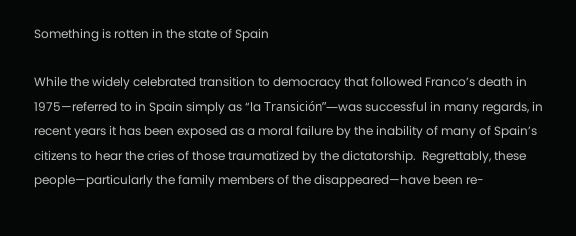Something is rotten in the state of Spain

While the widely celebrated transition to democracy that followed Franco’s death in 1975—referred to in Spain simply as “la Transición”—was successful in many regards, in recent years it has been exposed as a moral failure by the inability of many of Spain’s citizens to hear the cries of those traumatized by the dictatorship.  Regrettably, these people—particularly the family members of the disappeared—have been re-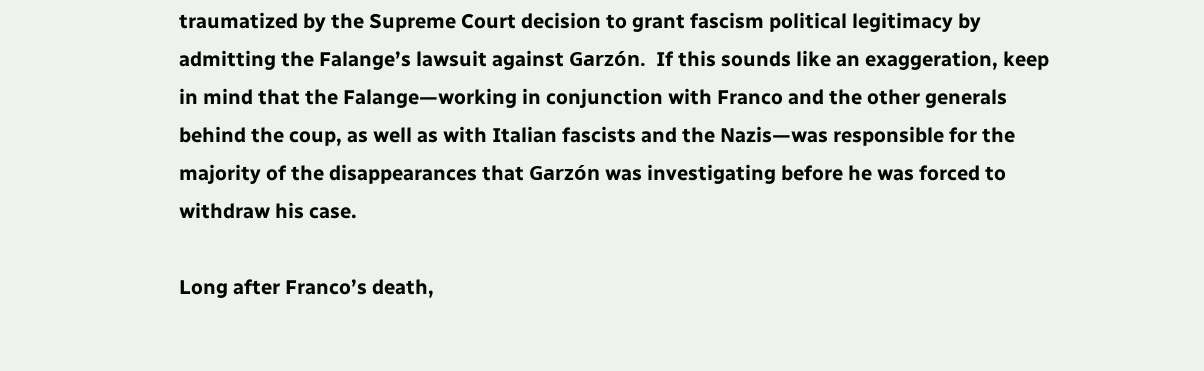traumatized by the Supreme Court decision to grant fascism political legitimacy by admitting the Falange’s lawsuit against Garzón.  If this sounds like an exaggeration, keep in mind that the Falange—working in conjunction with Franco and the other generals behind the coup, as well as with Italian fascists and the Nazis—was responsible for the majority of the disappearances that Garzón was investigating before he was forced to withdraw his case.

Long after Franco’s death,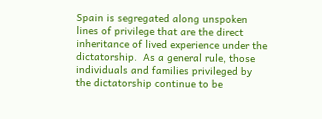Spain is segregated along unspoken lines of privilege that are the direct inheritance of lived experience under the dictatorship.  As a general rule, those individuals and families privileged by the dictatorship continue to be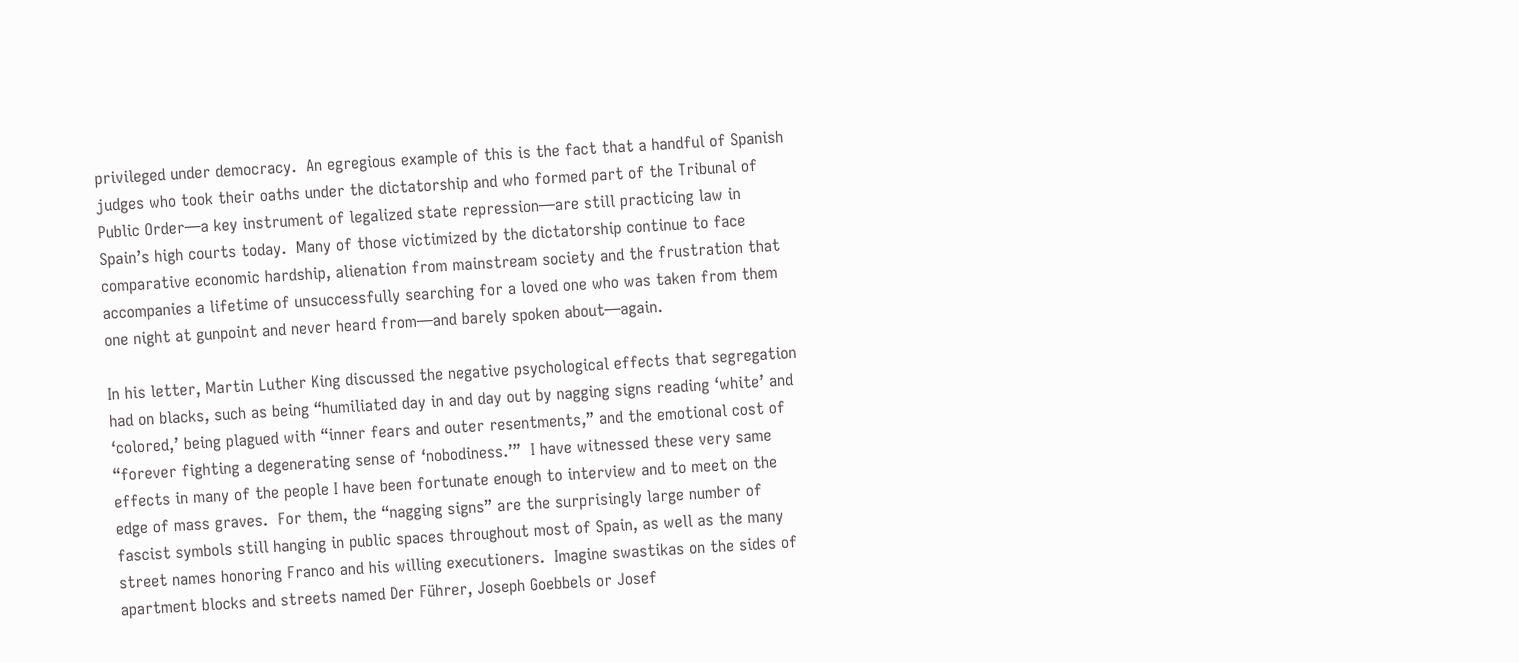privileged under democracy.  An egregious example of this is the fact that a handful of Spanish judges who took their oaths under the dictatorship and who formed part of the Tribunal of Public Order—a key instrument of legalized state repression—are still practicing law in Spain’s high courts today.  Many of those victimized by the dictatorship continue to face comparative economic hardship, alienation from mainstream society and the frustration that accompanies a lifetime of unsuccessfully searching for a loved one who was taken from them one night at gunpoint and never heard from—and barely spoken about—again.

In his letter, Martin Luther King discussed the negative psychological effects that segregation had on blacks, such as being “humiliated day in and day out by nagging signs reading ‘white’ and ‘colored,’ being plagued with “inner fears and outer resentments,” and the emotional cost of “forever fighting a degenerating sense of ‘nobodiness.’”  I have witnessed these very same effects in many of the people I have been fortunate enough to interview and to meet on the edge of mass graves.  For them, the “nagging signs” are the surprisingly large number of fascist symbols still hanging in public spaces throughout most of Spain, as well as the many street names honoring Franco and his willing executioners.  Imagine swastikas on the sides of apartment blocks and streets named Der Führer, Joseph Goebbels or Josef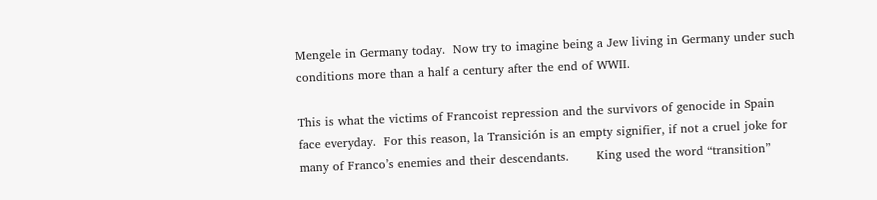Mengele in Germany today.  Now try to imagine being a Jew living in Germany under such conditions more than a half a century after the end of WWII.

This is what the victims of Francoist repression and the survivors of genocide in Spain face everyday.  For this reason, la Transición is an empty signifier, if not a cruel joke for many of Franco’s enemies and their descendants.       King used the word “transition”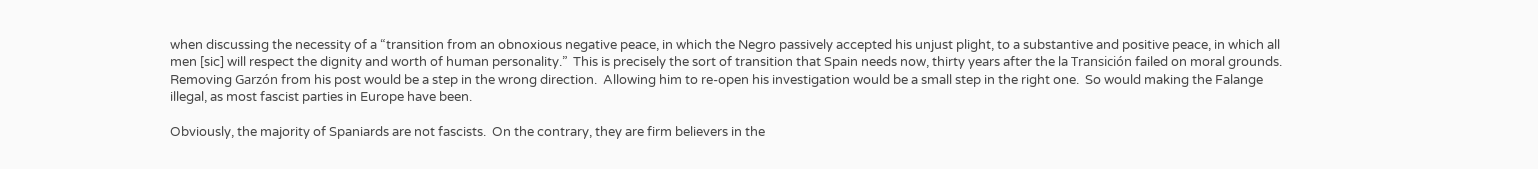when discussing the necessity of a “transition from an obnoxious negative peace, in which the Negro passively accepted his unjust plight, to a substantive and positive peace, in which all men [sic] will respect the dignity and worth of human personality.”  This is precisely the sort of transition that Spain needs now, thirty years after the la Transición failed on moral grounds.  Removing Garzón from his post would be a step in the wrong direction.  Allowing him to re-open his investigation would be a small step in the right one.  So would making the Falange illegal, as most fascist parties in Europe have been.

Obviously, the majority of Spaniards are not fascists.  On the contrary, they are firm believers in the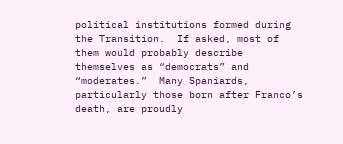political institutions formed during the Transition.  If asked, most of them would probably describe themselves as “democrats” and “moderates.”  Many Spaniards, particularly those born after Franco’s death, are proudly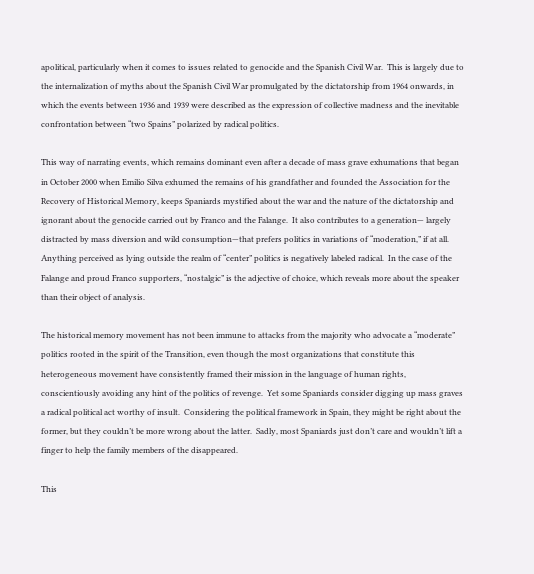apolitical, particularly when it comes to issues related to genocide and the Spanish Civil War.  This is largely due to the internalization of myths about the Spanish Civil War promulgated by the dictatorship from 1964 onwards, in which the events between 1936 and 1939 were described as the expression of collective madness and the inevitable confrontation between “two Spains” polarized by radical politics.

This way of narrating events, which remains dominant even after a decade of mass grave exhumations that began in October 2000 when Emilio Silva exhumed the remains of his grandfather and founded the Association for the Recovery of Historical Memory, keeps Spaniards mystified about the war and the nature of the dictatorship and ignorant about the genocide carried out by Franco and the Falange.  It also contributes to a generation— largely distracted by mass diversion and wild consumption—that prefers politics in variations of “moderation,” if at all.  Anything perceived as lying outside the realm of “center” politics is negatively labeled radical.  In the case of the Falange and proud Franco supporters, “nostalgic” is the adjective of choice, which reveals more about the speaker than their object of analysis.

The historical memory movement has not been immune to attacks from the majority who advocate a “moderate” politics rooted in the spirit of the Transition, even though the most organizations that constitute this heterogeneous movement have consistently framed their mission in the language of human rights, conscientiously avoiding any hint of the politics of revenge.  Yet some Spaniards consider digging up mass graves a radical political act worthy of insult.  Considering the political framework in Spain, they might be right about the former, but they couldn’t be more wrong about the latter.  Sadly, most Spaniards just don’t care and wouldn’t lift a finger to help the family members of the disappeared.

This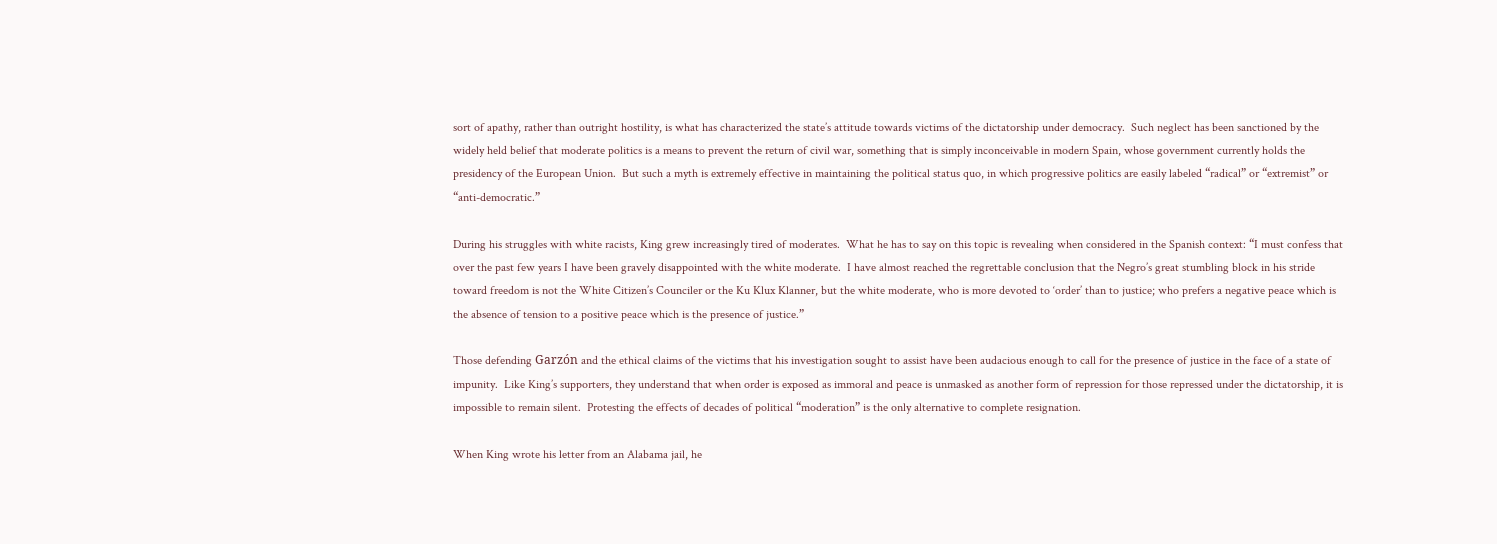sort of apathy, rather than outright hostility, is what has characterized the state’s attitude towards victims of the dictatorship under democracy.  Such neglect has been sanctioned by the widely held belief that moderate politics is a means to prevent the return of civil war, something that is simply inconceivable in modern Spain, whose government currently holds the presidency of the European Union.  But such a myth is extremely effective in maintaining the political status quo, in which progressive politics are easily labeled “radical” or “extremist” or “anti-democratic.”

During his struggles with white racists, King grew increasingly tired of moderates.  What he has to say on this topic is revealing when considered in the Spanish context: “I must confess that over the past few years I have been gravely disappointed with the white moderate.  I have almost reached the regrettable conclusion that the Negro’s great stumbling block in his stride toward freedom is not the White Citizen’s Counciler or the Ku Klux Klanner, but the white moderate, who is more devoted to ‘order’ than to justice; who prefers a negative peace which is the absence of tension to a positive peace which is the presence of justice.”

Those defending Garzón and the ethical claims of the victims that his investigation sought to assist have been audacious enough to call for the presence of justice in the face of a state of impunity.  Like King’s supporters, they understand that when order is exposed as immoral and peace is unmasked as another form of repression for those repressed under the dictatorship, it is impossible to remain silent.  Protesting the effects of decades of political “moderation” is the only alternative to complete resignation.

When King wrote his letter from an Alabama jail, he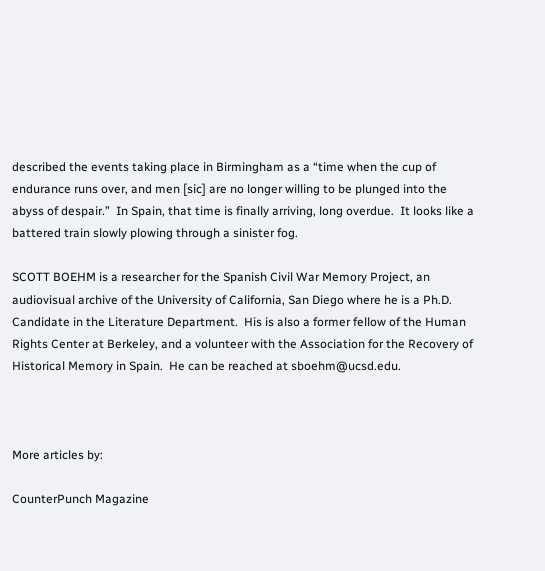described the events taking place in Birmingham as a “time when the cup of endurance runs over, and men [sic] are no longer willing to be plunged into the abyss of despair.”  In Spain, that time is finally arriving, long overdue.  It looks like a battered train slowly plowing through a sinister fog.

SCOTT BOEHM is a researcher for the Spanish Civil War Memory Project, an audiovisual archive of the University of California, San Diego where he is a Ph.D. Candidate in the Literature Department.  His is also a former fellow of the Human Rights Center at Berkeley, and a volunteer with the Association for the Recovery of Historical Memory in Spain.  He can be reached at sboehm@ucsd.edu.



More articles by:

CounterPunch Magazine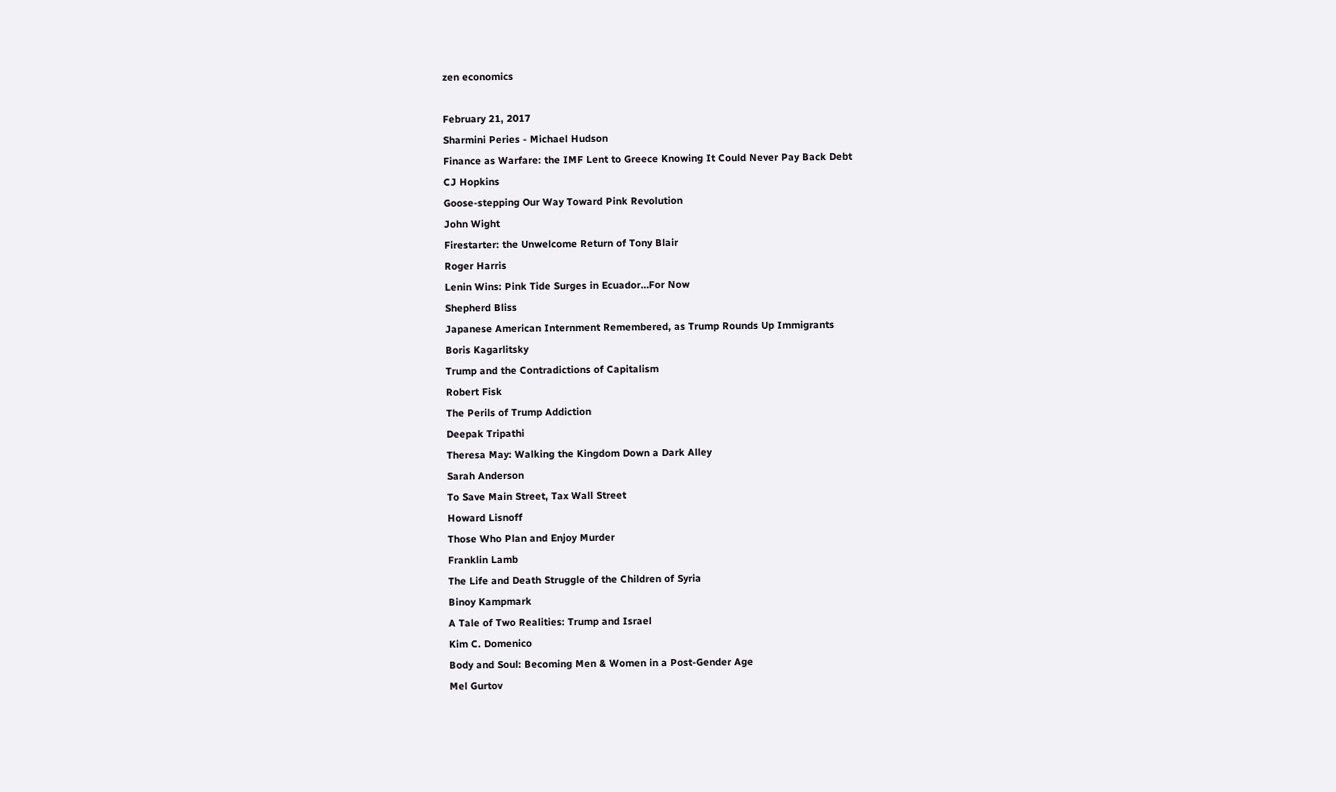zen economics

February 21, 2017
Sharmini Peries - Michael Hudson
Finance as Warfare: the IMF Lent to Greece Knowing It Could Never Pay Back Debt
CJ Hopkins
Goose-stepping Our Way Toward Pink Revolution
John Wight
Firestarter: the Unwelcome Return of Tony Blair
Roger Harris
Lenin Wins: Pink Tide Surges in Ecuador…For Now
Shepherd Bliss
Japanese American Internment Remembered, as Trump Rounds Up Immigrants
Boris Kagarlitsky
Trump and the Contradictions of Capitalism
Robert Fisk
The Perils of Trump Addiction
Deepak Tripathi
Theresa May: Walking the Kingdom Down a Dark Alley
Sarah Anderson
To Save Main Street, Tax Wall Street
Howard Lisnoff
Those Who Plan and Enjoy Murder
Franklin Lamb
The Life and Death Struggle of the Children of Syria
Binoy Kampmark
A Tale of Two Realities: Trump and Israel
Kim C. Domenico
Body and Soul: Becoming Men & Women in a Post-Gender Age
Mel Gurtov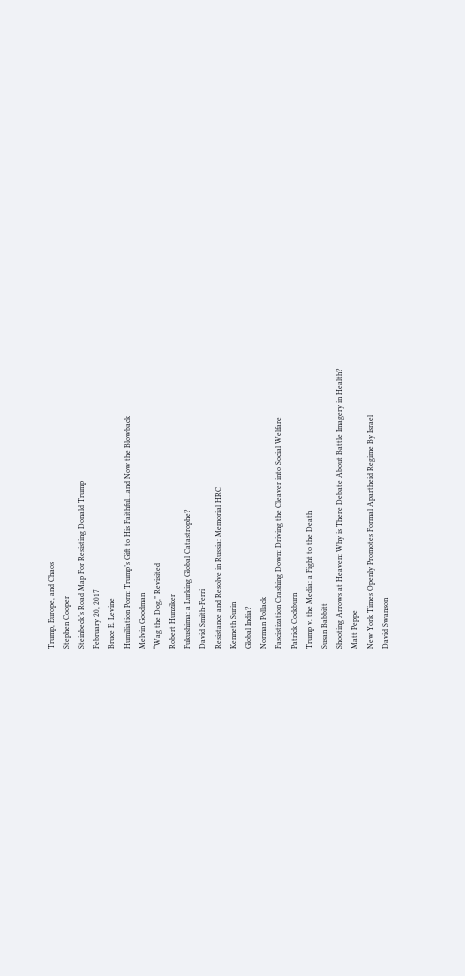Trump, Europe, and Chaos
Stephen Cooper
Steinbeck’s Road Map For Resisting Donald Trump
February 20, 2017
Bruce E. Levine
Humiliation Porn: Trump’s Gift to His Faithful…and Now the Blowback
Melvin Goodman
“Wag the Dog,” Revisited
Robert Hunziker
Fukushima: a Lurking Global Catastrophe?
David Smith-Ferri
Resistance and Resolve in Russia: Memorial HRC
Kenneth Surin
Global India?
Norman Pollack
Fascistization Crashing Down: Driving the Cleaver into Social Welfare
Patrick Cockburn
Trump v. the Media: a Fight to the Death
Susan Babbitt
Shooting Arrows at Heaven: Why is There Debate About Battle Imagery in Health?
Matt Peppe
New York Times Openly Promotes Formal Apartheid Regime By Israel
David Swanson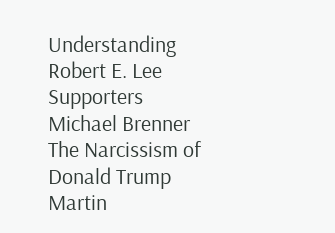Understanding Robert E. Lee Supporters
Michael Brenner
The Narcissism of Donald Trump
Martin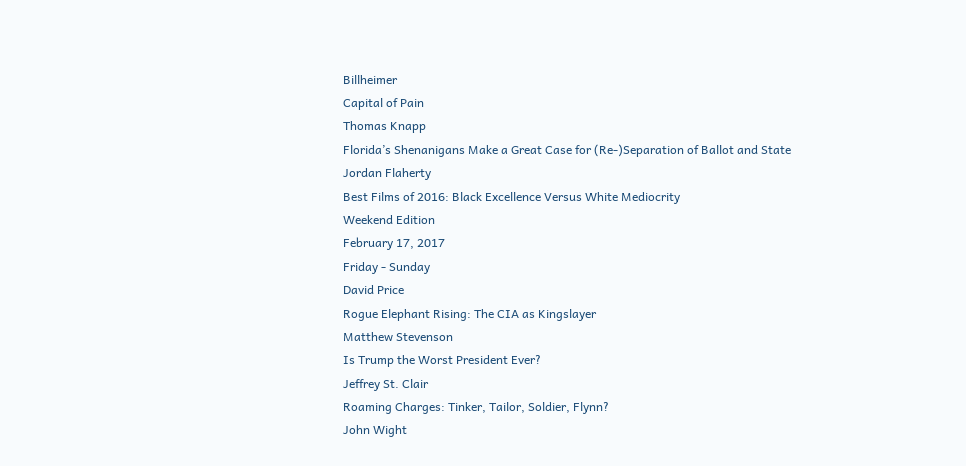Billheimer
Capital of Pain
Thomas Knapp
Florida’s Shenanigans Make a Great Case for (Re-)Separation of Ballot and State
Jordan Flaherty
Best Films of 2016: Black Excellence Versus White Mediocrity
Weekend Edition
February 17, 2017
Friday - Sunday
David Price
Rogue Elephant Rising: The CIA as Kingslayer
Matthew Stevenson
Is Trump the Worst President Ever?
Jeffrey St. Clair
Roaming Charges: Tinker, Tailor, Soldier, Flynn?
John Wight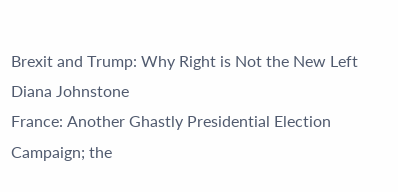Brexit and Trump: Why Right is Not the New Left
Diana Johnstone
France: Another Ghastly Presidential Election Campaign; the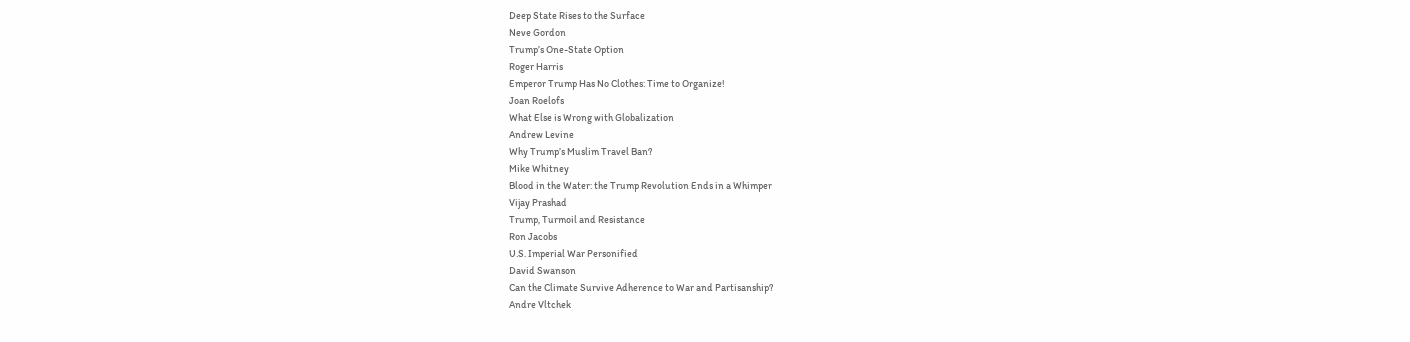Deep State Rises to the Surface
Neve Gordon
Trump’s One-State Option
Roger Harris
Emperor Trump Has No Clothes: Time to Organize!
Joan Roelofs
What Else is Wrong with Globalization
Andrew Levine
Why Trump’s Muslim Travel Ban?
Mike Whitney
Blood in the Water: the Trump Revolution Ends in a Whimper
Vijay Prashad
Trump, Turmoil and Resistance
Ron Jacobs
U.S. Imperial War Personified
David Swanson
Can the Climate Survive Adherence to War and Partisanship?
Andre Vltchek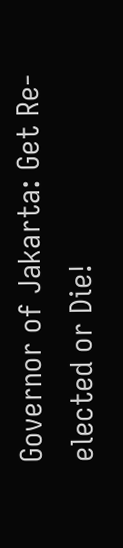Governor of Jakarta: Get Re-elected or Die!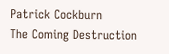Patrick Cockburn
The Coming Destruction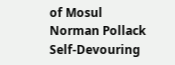of Mosul
Norman Pollack
Self-Devouring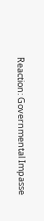Reaction: Governmental Impasse